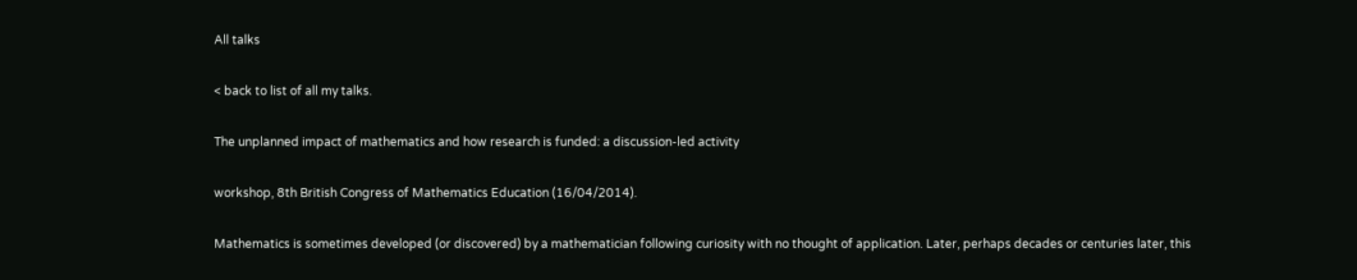All talks

< back to list of all my talks.

The unplanned impact of mathematics and how research is funded: a discussion-led activity

workshop, 8th British Congress of Mathematics Education (16/04/2014).

Mathematics is sometimes developed (or discovered) by a mathematician following curiosity with no thought of application. Later, perhaps decades or centuries later, this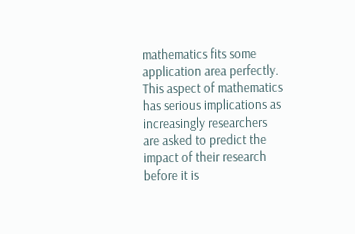mathematics fits some application area perfectly. This aspect of mathematics has serious implications as increasingly researchers are asked to predict the impact of their research before it is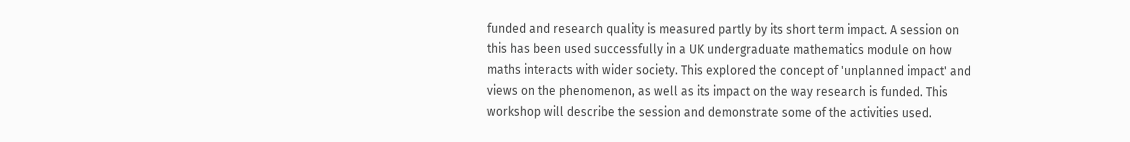funded and research quality is measured partly by its short term impact. A session on this has been used successfully in a UK undergraduate mathematics module on how maths interacts with wider society. This explored the concept of 'unplanned impact' and views on the phenomenon, as well as its impact on the way research is funded. This workshop will describe the session and demonstrate some of the activities used.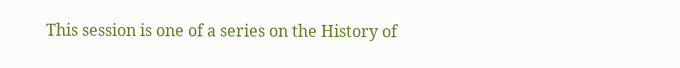This session is one of a series on the History of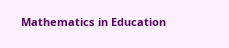Mathematics in Education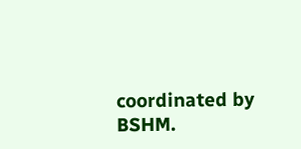coordinated by BSHM.